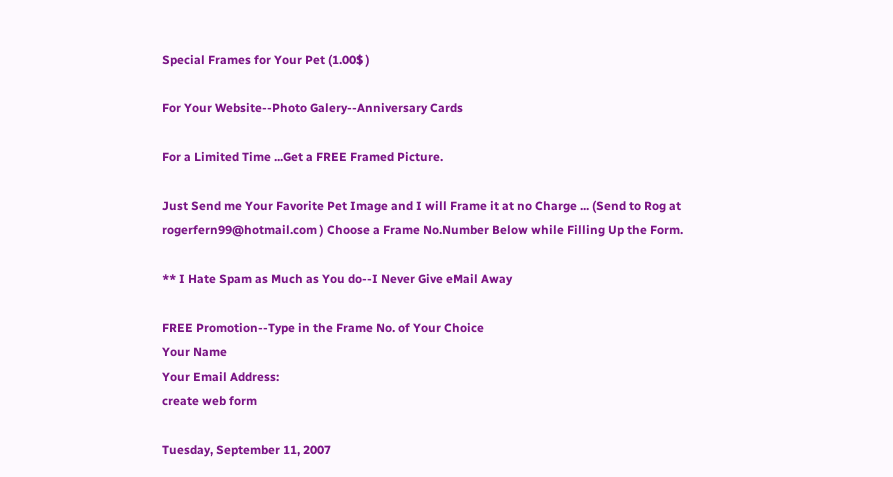Special Frames for Your Pet (1.00$ )

For Your Website--Photo Galery--Anniversary Cards

For a Limited Time ...Get a FREE Framed Picture.

Just Send me Your Favorite Pet Image and I will Frame it at no Charge ... (Send to Rog at rogerfern99@hotmail.com ) Choose a Frame No.Number Below while Filling Up the Form.

** I Hate Spam as Much as You do--I Never Give eMail Away

FREE Promotion--Type in the Frame No. of Your Choice
Your Name
Your Email Address:
create web form

Tuesday, September 11, 2007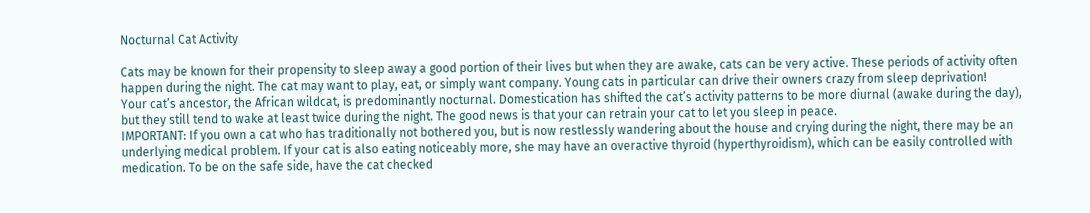Nocturnal Cat Activity

Cats may be known for their propensity to sleep away a good portion of their lives but when they are awake, cats can be very active. These periods of activity often happen during the night. The cat may want to play, eat, or simply want company. Young cats in particular can drive their owners crazy from sleep deprivation!
Your cat’s ancestor, the African wildcat, is predominantly nocturnal. Domestication has shifted the cat’s activity patterns to be more diurnal (awake during the day), but they still tend to wake at least twice during the night. The good news is that your can retrain your cat to let you sleep in peace.
IMPORTANT: If you own a cat who has traditionally not bothered you, but is now restlessly wandering about the house and crying during the night, there may be an underlying medical problem. If your cat is also eating noticeably more, she may have an overactive thyroid (hyperthyroidism), which can be easily controlled with medication. To be on the safe side, have the cat checked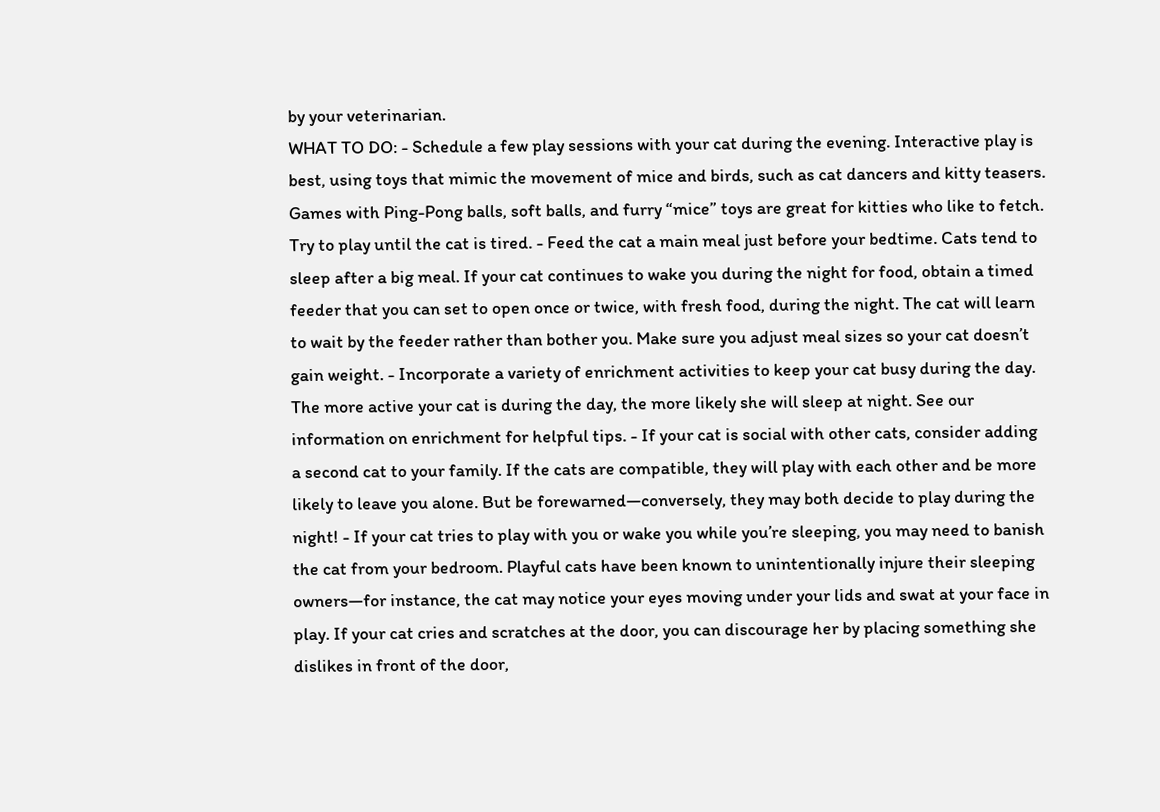by your veterinarian.
WHAT TO DO: - Schedule a few play sessions with your cat during the evening. Interactive play is best, using toys that mimic the movement of mice and birds, such as cat dancers and kitty teasers. Games with Ping-Pong balls, soft balls, and furry “mice” toys are great for kitties who like to fetch. Try to play until the cat is tired. - Feed the cat a main meal just before your bedtime. Cats tend to sleep after a big meal. If your cat continues to wake you during the night for food, obtain a timed feeder that you can set to open once or twice, with fresh food, during the night. The cat will learn to wait by the feeder rather than bother you. Make sure you adjust meal sizes so your cat doesn’t gain weight. - Incorporate a variety of enrichment activities to keep your cat busy during the day. The more active your cat is during the day, the more likely she will sleep at night. See our
information on enrichment for helpful tips. - If your cat is social with other cats, consider adding a second cat to your family. If the cats are compatible, they will play with each other and be more likely to leave you alone. But be forewarned—conversely, they may both decide to play during the night! - If your cat tries to play with you or wake you while you’re sleeping, you may need to banish the cat from your bedroom. Playful cats have been known to unintentionally injure their sleeping owners—for instance, the cat may notice your eyes moving under your lids and swat at your face in play. If your cat cries and scratches at the door, you can discourage her by placing something she dislikes in front of the door,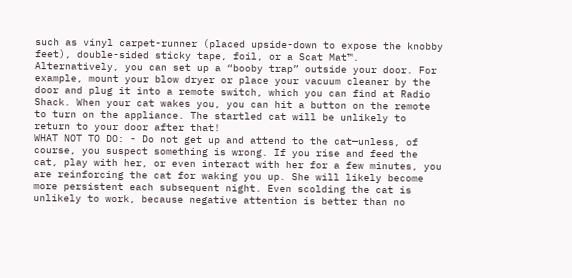such as vinyl carpet-runner (placed upside-down to expose the knobby feet), double-sided sticky tape, foil, or a Scat Mat™. Alternatively, you can set up a “booby trap” outside your door. For example, mount your blow dryer or place your vacuum cleaner by the door and plug it into a remote switch, which you can find at Radio Shack. When your cat wakes you, you can hit a button on the remote to turn on the appliance. The startled cat will be unlikely to return to your door after that!
WHAT NOT TO DO: - Do not get up and attend to the cat—unless, of course, you suspect something is wrong. If you rise and feed the cat, play with her, or even interact with her for a few minutes, you are reinforcing the cat for waking you up. She will likely become more persistent each subsequent night. Even scolding the cat is unlikely to work, because negative attention is better than no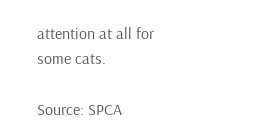attention at all for some cats.

Source: SPCA